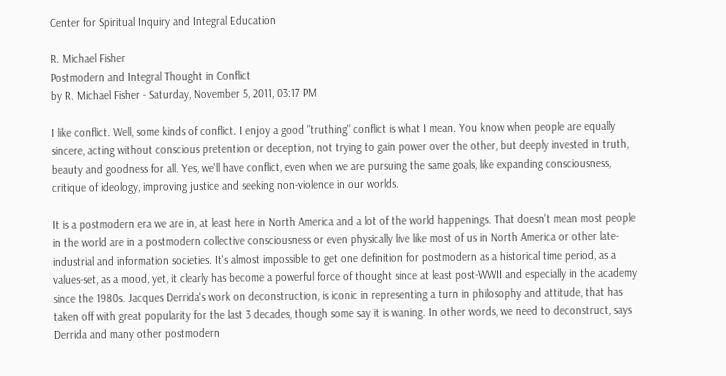Center for Spiritual Inquiry and Integral Education

R. Michael Fisher
Postmodern and Integral Thought in Conflict
by R. Michael Fisher - Saturday, November 5, 2011, 03:17 PM

I like conflict. Well, some kinds of conflict. I enjoy a good "truthing" conflict is what I mean. You know when people are equally sincere, acting without conscious pretention or deception, not trying to gain power over the other, but deeply invested in truth, beauty and goodness for all. Yes, we'll have conflict, even when we are pursuing the same goals, like expanding consciousness, critique of ideology, improving justice and seeking non-violence in our worlds.

It is a postmodern era we are in, at least here in North America and a lot of the world happenings. That doesn't mean most people in the world are in a postmodern collective consciousness or even physically live like most of us in North America or other late-industrial and information societies. It's almost impossible to get one definition for postmodern as a historical time period, as a values-set, as a mood, yet, it clearly has become a powerful force of thought since at least post-WWII and especially in the academy since the 1980s. Jacques Derrida's work on deconstruction, is iconic in representing a turn in philosophy and attitude, that has taken off with great popularity for the last 3 decades, though some say it is waning. In other words, we need to deconstruct, says Derrida and many other postmodern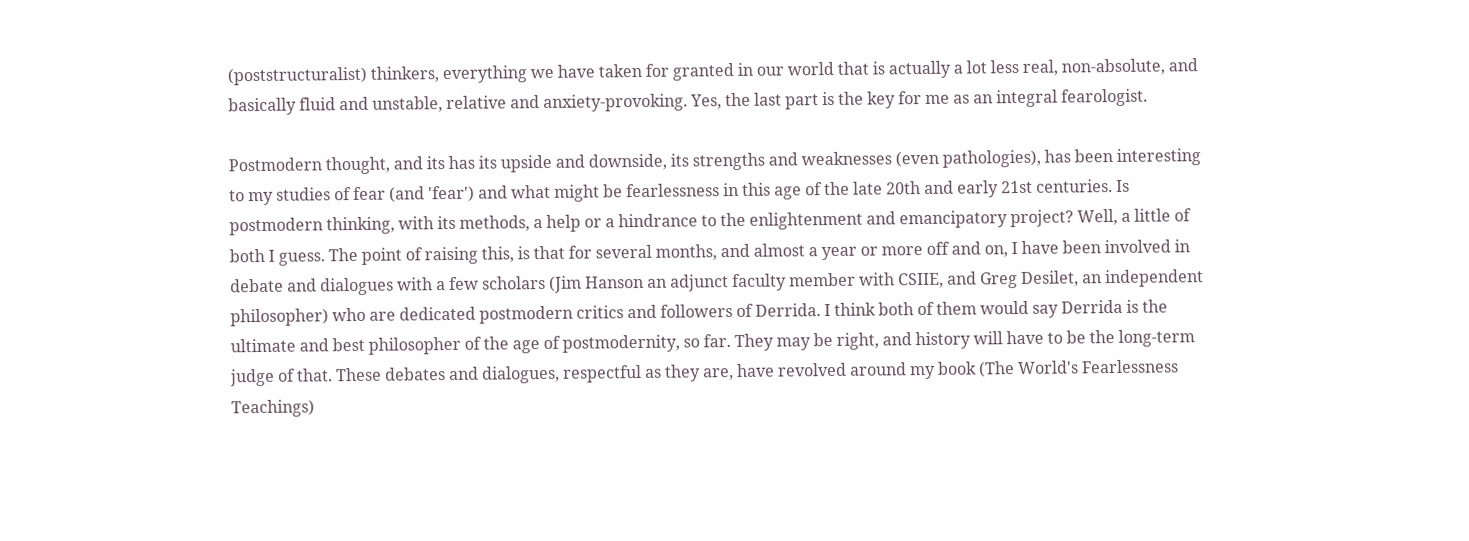(poststructuralist) thinkers, everything we have taken for granted in our world that is actually a lot less real, non-absolute, and basically fluid and unstable, relative and anxiety-provoking. Yes, the last part is the key for me as an integral fearologist.

Postmodern thought, and its has its upside and downside, its strengths and weaknesses (even pathologies), has been interesting to my studies of fear (and 'fear') and what might be fearlessness in this age of the late 20th and early 21st centuries. Is postmodern thinking, with its methods, a help or a hindrance to the enlightenment and emancipatory project? Well, a little of both I guess. The point of raising this, is that for several months, and almost a year or more off and on, I have been involved in debate and dialogues with a few scholars (Jim Hanson an adjunct faculty member with CSIIE, and Greg Desilet, an independent philosopher) who are dedicated postmodern critics and followers of Derrida. I think both of them would say Derrida is the ultimate and best philosopher of the age of postmodernity, so far. They may be right, and history will have to be the long-term judge of that. These debates and dialogues, respectful as they are, have revolved around my book (The World's Fearlessness Teachings)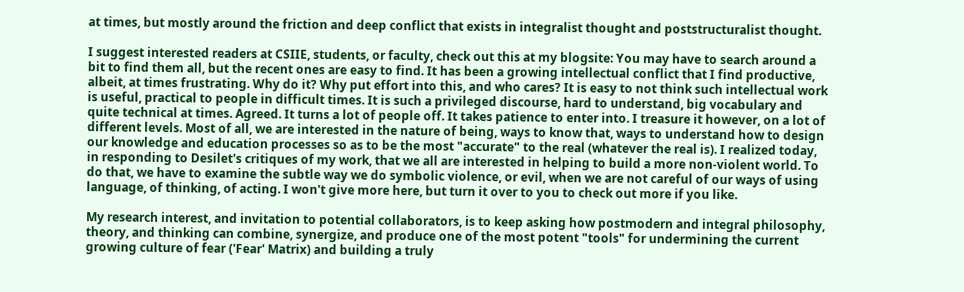at times, but mostly around the friction and deep conflict that exists in integralist thought and poststructuralist thought.

I suggest interested readers at CSIIE, students, or faculty, check out this at my blogsite: You may have to search around a bit to find them all, but the recent ones are easy to find. It has been a growing intellectual conflict that I find productive, albeit, at times frustrating. Why do it? Why put effort into this, and who cares? It is easy to not think such intellectual work is useful, practical to people in difficult times. It is such a privileged discourse, hard to understand, big vocabulary and quite technical at times. Agreed. It turns a lot of people off. It takes patience to enter into. I treasure it however, on a lot of different levels. Most of all, we are interested in the nature of being, ways to know that, ways to understand how to design our knowledge and education processes so as to be the most "accurate" to the real (whatever the real is). I realized today, in responding to Desilet's critiques of my work, that we all are interested in helping to build a more non-violent world. To do that, we have to examine the subtle way we do symbolic violence, or evil, when we are not careful of our ways of using language, of thinking, of acting. I won't give more here, but turn it over to you to check out more if you like.

My research interest, and invitation to potential collaborators, is to keep asking how postmodern and integral philosophy, theory, and thinking can combine, synergize, and produce one of the most potent "tools" for undermining the current growing culture of fear ('Fear' Matrix) and building a truly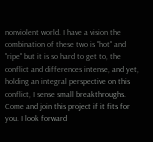nonviolent world. I have a vision the combination of these two is "hot" and "ripe" but it is so hard to get to, the conflict and differences intense, and yet, holding an integral perspective on this conflict, I sense small breakthroughs. Come and join this project if it fits for you. I look forward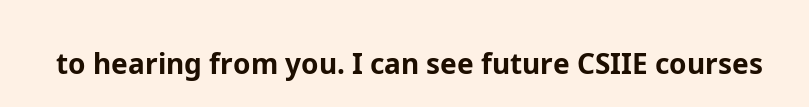to hearing from you. I can see future CSIIE courses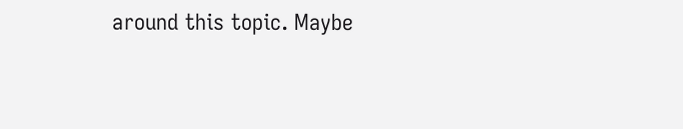around this topic. Maybe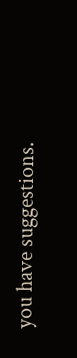you have suggestions.